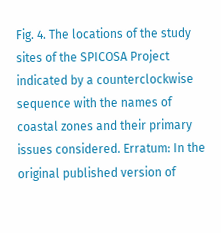Fig. 4. The locations of the study sites of the SPICOSA Project indicated by a counterclockwise sequence with the names of coastal zones and their primary issues considered. Erratum: In the original published version of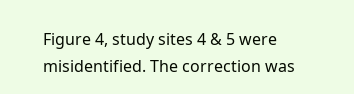Figure 4, study sites 4 & 5 were misidentified. The correction was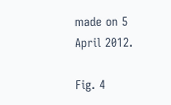made on 5 April 2012.

Fig. 4